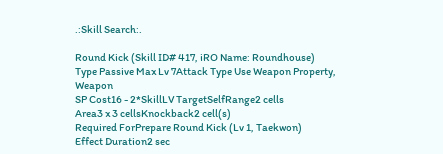.:Skill Search:.

Round Kick (Skill ID# 417, iRO Name: Roundhouse)
Type Passive Max Lv 7Attack Type Use Weapon Property, Weapon
SP Cost16 - 2*SkillLV TargetSelfRange2 cells
Area3 x 3 cellsKnockback2 cell(s)
Required ForPrepare Round Kick (Lv 1, Taekwon)
Effect Duration2 sec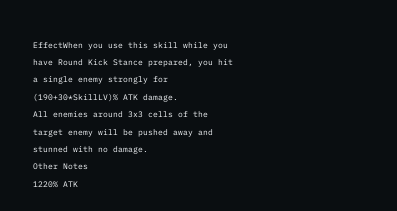EffectWhen you use this skill while you have Round Kick Stance prepared, you hit a single enemy strongly for (190+30*SkillLV)% ATK damage.
All enemies around 3x3 cells of the target enemy will be pushed away and stunned with no damage.
Other Notes
1220% ATK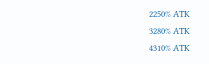2250% ATK
3280% ATK
4310% ATK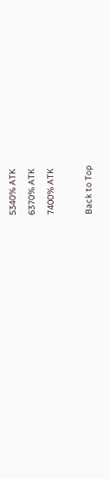5340% ATK
6370% ATK
7400% ATK

Back to Top